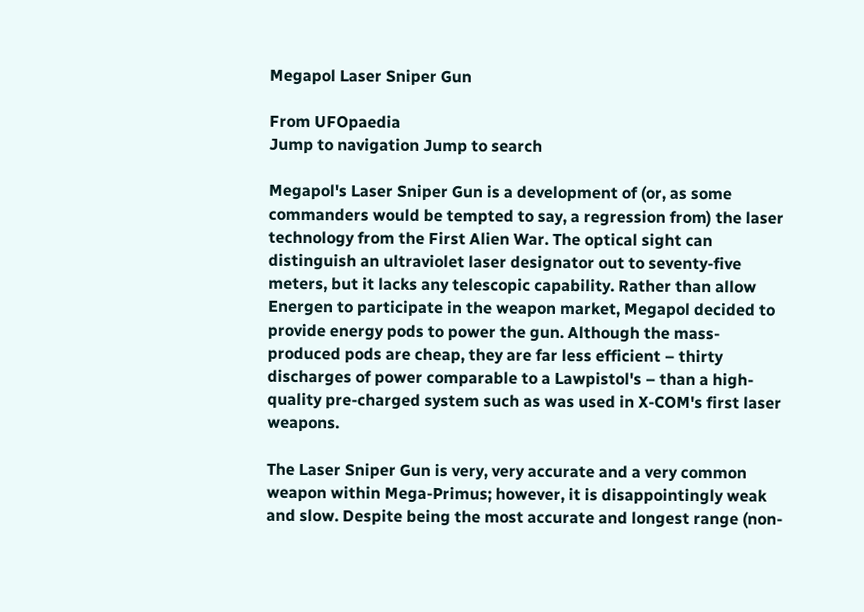Megapol Laser Sniper Gun

From UFOpaedia
Jump to navigation Jump to search

Megapol's Laser Sniper Gun is a development of (or, as some commanders would be tempted to say, a regression from) the laser technology from the First Alien War. The optical sight can distinguish an ultraviolet laser designator out to seventy-five meters, but it lacks any telescopic capability. Rather than allow Energen to participate in the weapon market, Megapol decided to provide energy pods to power the gun. Although the mass-produced pods are cheap, they are far less efficient – thirty discharges of power comparable to a Lawpistol's – than a high-quality pre-charged system such as was used in X-COM's first laser weapons.

The Laser Sniper Gun is very, very accurate and a very common weapon within Mega-Primus; however, it is disappointingly weak and slow. Despite being the most accurate and longest range (non-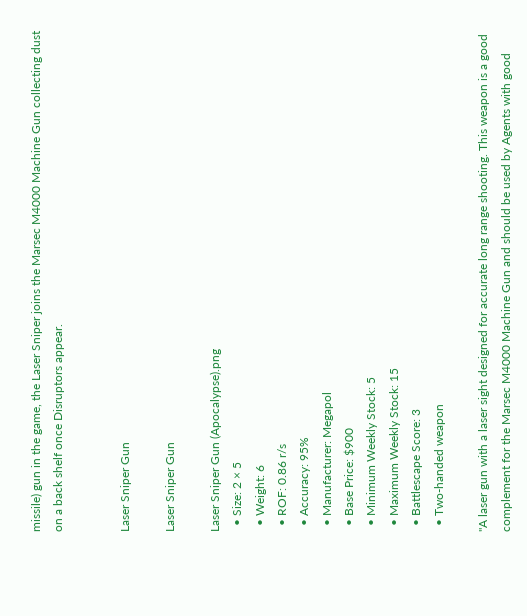missile) gun in the game, the Laser Sniper joins the Marsec M4000 Machine Gun collecting dust on a back shelf once Disruptors appear.


Laser Sniper Gun

Laser Sniper Gun

Laser Sniper Gun (Apocalypse).png
  • Size: 2 × 5
  • Weight: 6
  • ROF: 0.86 r/s
  • Accuracy: 95%
  • Manufacturer: Megapol
  • Base Price: $900
  • Minimum Weekly Stock: 5
  • Maximum Weekly Stock: 15
  • Battlescape Score: 3
  • Two-handed weapon

"A laser gun with a laser sight designed for accurate long range shooting. This weapon is a good complement for the Marsec M4000 Machine Gun and should be used by Agents with good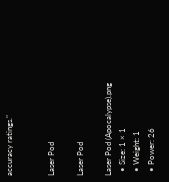accuracy ratings."


Laser Pod

Laser Pod

Laser Pod (Apocalypse).png
  • Size: 1 × 1
  • Weight: 1
  • Power: 26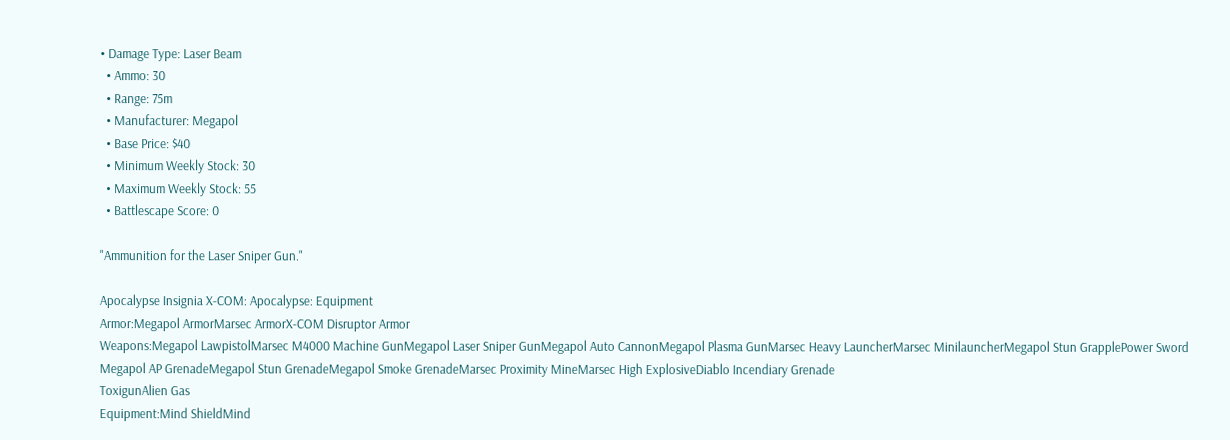• Damage Type: Laser Beam
  • Ammo: 30
  • Range: 75m
  • Manufacturer: Megapol
  • Base Price: $40
  • Minimum Weekly Stock: 30
  • Maximum Weekly Stock: 55
  • Battlescape Score: 0

"Ammunition for the Laser Sniper Gun."

Apocalypse Insignia X-COM: Apocalypse: Equipment
Armor:Megapol ArmorMarsec ArmorX-COM Disruptor Armor
Weapons:Megapol LawpistolMarsec M4000 Machine GunMegapol Laser Sniper GunMegapol Auto CannonMegapol Plasma GunMarsec Heavy LauncherMarsec MinilauncherMegapol Stun GrapplePower Sword
Megapol AP GrenadeMegapol Stun GrenadeMegapol Smoke GrenadeMarsec Proximity MineMarsec High ExplosiveDiablo Incendiary Grenade
ToxigunAlien Gas
Equipment:Mind ShieldMind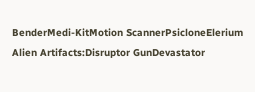BenderMedi-KitMotion ScannerPsicloneElerium
Alien Artifacts:Disruptor GunDevastator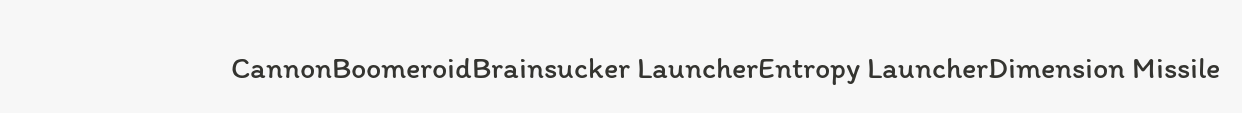CannonBoomeroidBrainsucker LauncherEntropy LauncherDimension Missile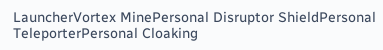LauncherVortex MinePersonal Disruptor ShieldPersonal TeleporterPersonal Cloaking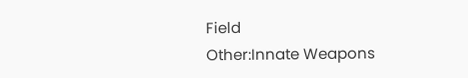Field
Other:Innate Weapons